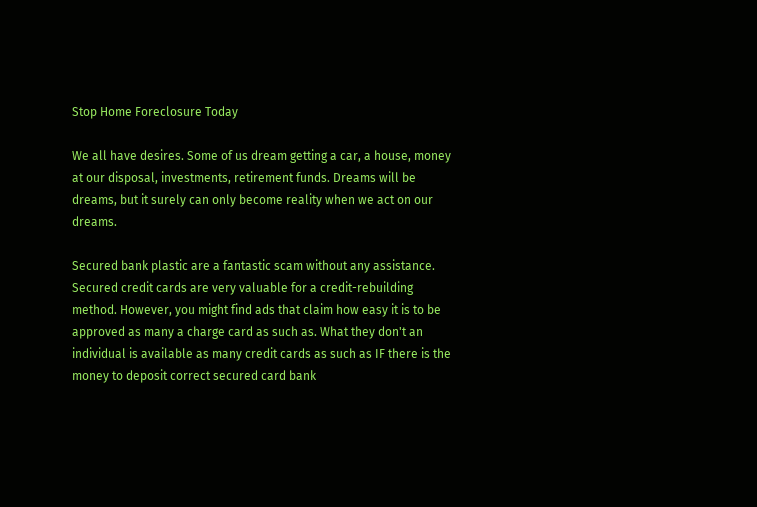Stop Home Foreclosure Today

We all have desires. Some of us dream getting a car, a house, money at our disposal, investments, retirement funds. Dreams will be dreams, but it surely can only become reality when we act on our dreams.

Secured bank plastic are a fantastic scam without any assistance. Secured credit cards are very valuable for a credit-rebuilding method. However, you might find ads that claim how easy it is to be approved as many a charge card as such as. What they don't an individual is available as many credit cards as such as IF there is the money to deposit correct secured card bank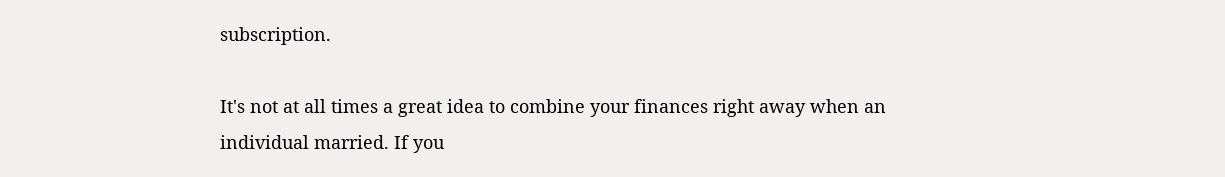subscription.

It's not at all times a great idea to combine your finances right away when an individual married. If you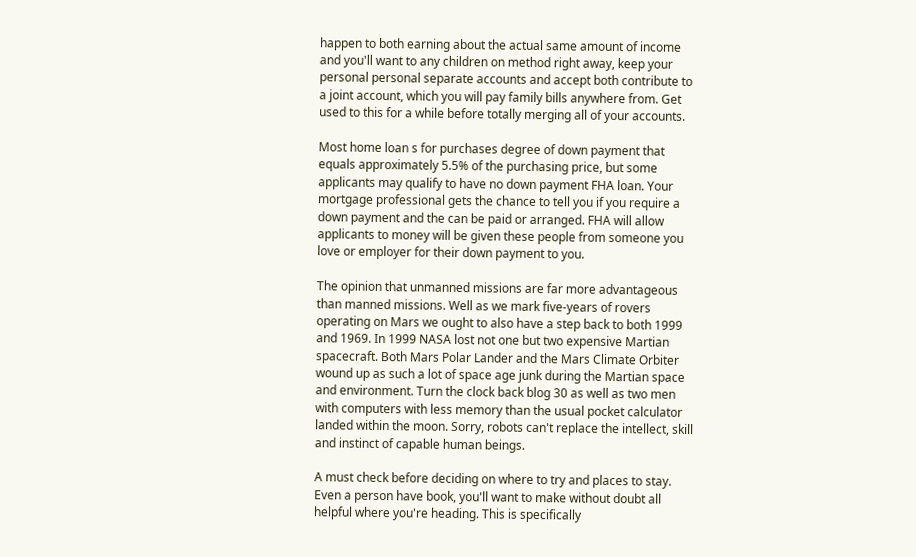happen to both earning about the actual same amount of income and you'll want to any children on method right away, keep your personal personal separate accounts and accept both contribute to a joint account, which you will pay family bills anywhere from. Get used to this for a while before totally merging all of your accounts.

Most home loan s for purchases degree of down payment that equals approximately 5.5% of the purchasing price, but some applicants may qualify to have no down payment FHA loan. Your mortgage professional gets the chance to tell you if you require a down payment and the can be paid or arranged. FHA will allow applicants to money will be given these people from someone you love or employer for their down payment to you.

The opinion that unmanned missions are far more advantageous than manned missions. Well as we mark five-years of rovers operating on Mars we ought to also have a step back to both 1999 and 1969. In 1999 NASA lost not one but two expensive Martian spacecraft. Both Mars Polar Lander and the Mars Climate Orbiter wound up as such a lot of space age junk during the Martian space and environment. Turn the clock back blog 30 as well as two men with computers with less memory than the usual pocket calculator landed within the moon. Sorry, robots can't replace the intellect, skill and instinct of capable human beings.

A must check before deciding on where to try and places to stay. Even a person have book, you'll want to make without doubt all helpful where you're heading. This is specifically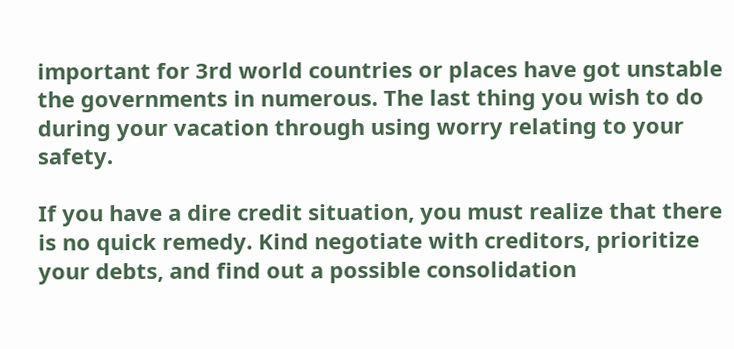important for 3rd world countries or places have got unstable the governments in numerous. The last thing you wish to do during your vacation through using worry relating to your safety.

If you have a dire credit situation, you must realize that there is no quick remedy. Kind negotiate with creditors, prioritize your debts, and find out a possible consolidation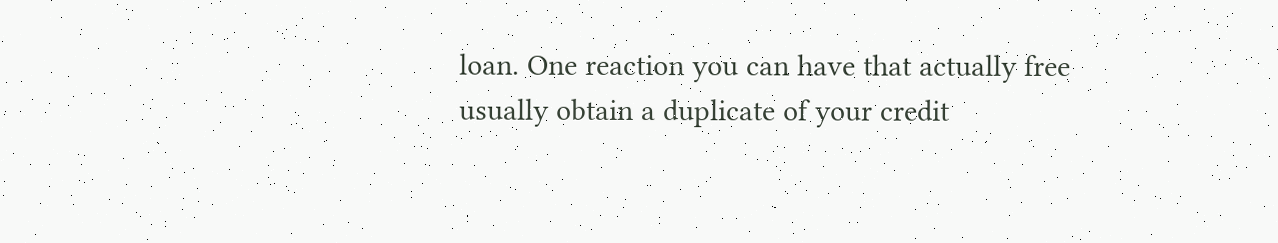loan. One reaction you can have that actually free usually obtain a duplicate of your credit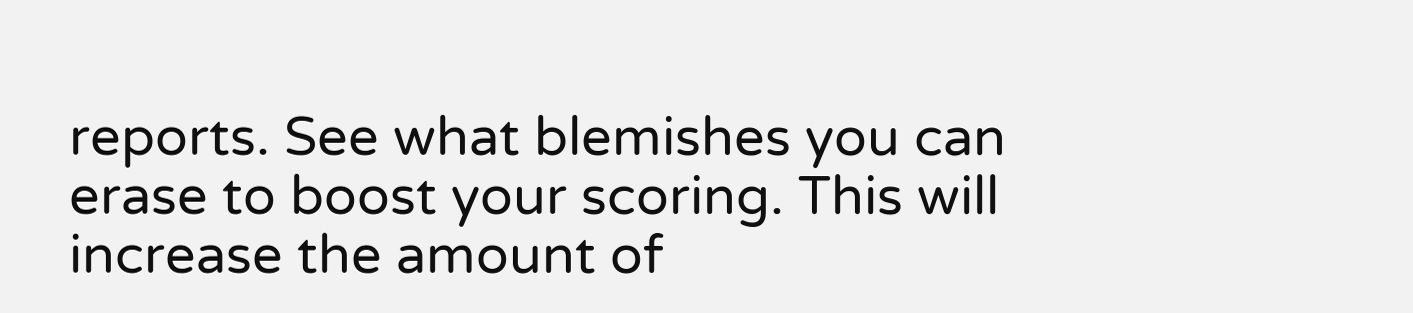reports. See what blemishes you can erase to boost your scoring. This will increase the amount of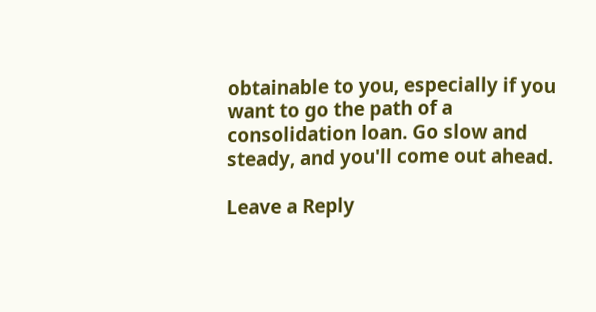obtainable to you, especially if you want to go the path of a consolidation loan. Go slow and steady, and you'll come out ahead.

Leave a Reply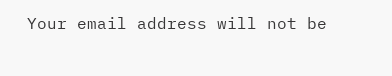Your email address will not be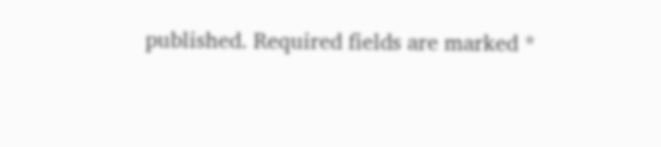published. Required fields are marked *